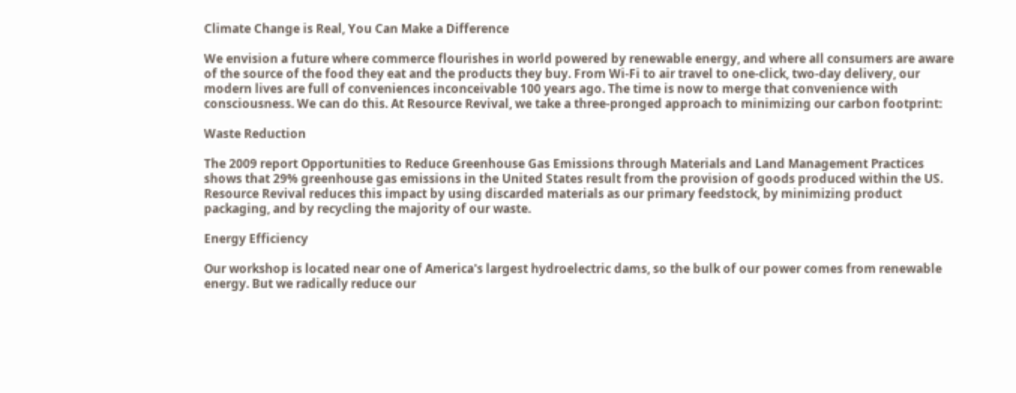Climate Change is Real, You Can Make a Difference

We envision a future where commerce flourishes in world powered by renewable energy, and where all consumers are aware of the source of the food they eat and the products they buy. From Wi-Fi to air travel to one-click, two-day delivery, our modern lives are full of conveniences inconceivable 100 years ago. The time is now to merge that convenience with consciousness. We can do this. At Resource Revival, we take a three-pronged approach to minimizing our carbon footprint:

Waste Reduction

The 2009 report Opportunities to Reduce Greenhouse Gas Emissions through Materials and Land Management Practices shows that 29% greenhouse gas emissions in the United States result from the provision of goods produced within the US. Resource Revival reduces this impact by using discarded materials as our primary feedstock, by minimizing product packaging, and by recycling the majority of our waste.

Energy Efficiency

Our workshop is located near one of America's largest hydroelectric dams, so the bulk of our power comes from renewable energy. But we radically reduce our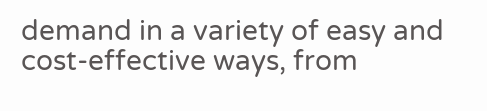demand in a variety of easy and cost-effective ways, from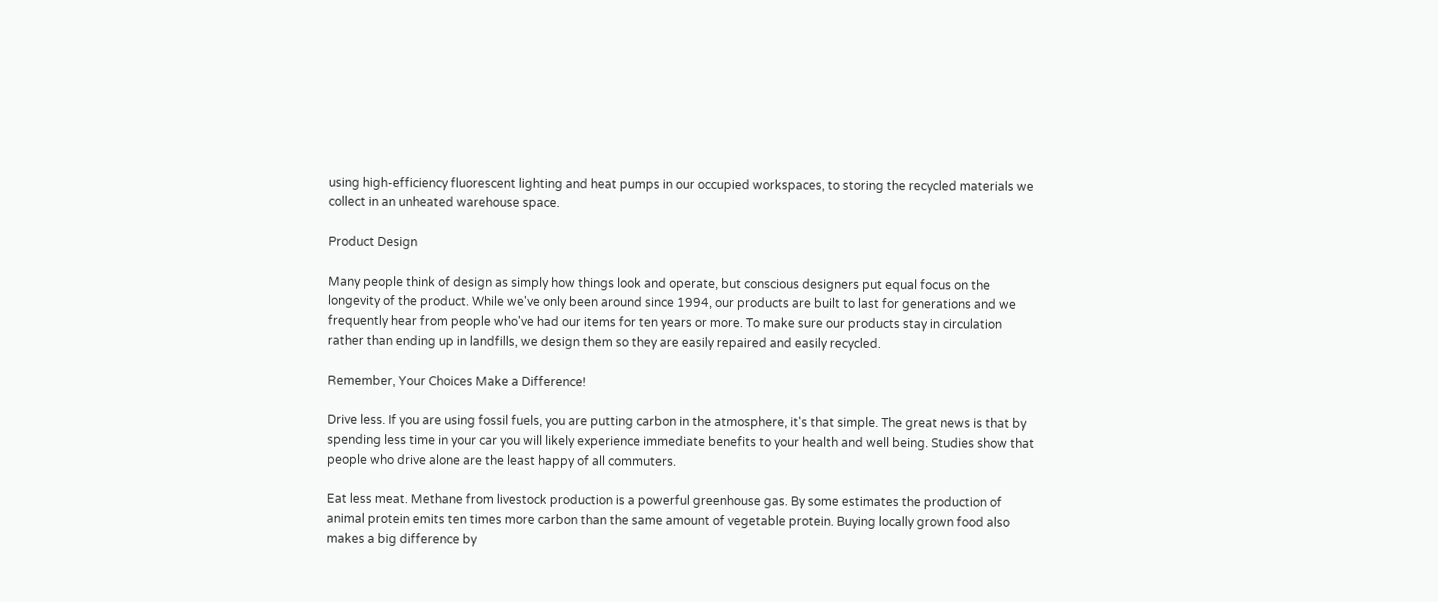using high-efficiency fluorescent lighting and heat pumps in our occupied workspaces, to storing the recycled materials we collect in an unheated warehouse space.

Product Design

Many people think of design as simply how things look and operate, but conscious designers put equal focus on the longevity of the product. While we've only been around since 1994, our products are built to last for generations and we frequently hear from people who've had our items for ten years or more. To make sure our products stay in circulation rather than ending up in landfills, we design them so they are easily repaired and easily recycled.

Remember, Your Choices Make a Difference!

Drive less. If you are using fossil fuels, you are putting carbon in the atmosphere, it's that simple. The great news is that by spending less time in your car you will likely experience immediate benefits to your health and well being. Studies show that people who drive alone are the least happy of all commuters.

Eat less meat. Methane from livestock production is a powerful greenhouse gas. By some estimates the production of animal protein emits ten times more carbon than the same amount of vegetable protein. Buying locally grown food also makes a big difference by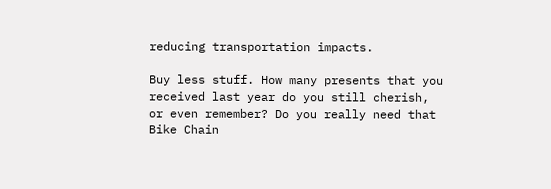reducing transportation impacts.

Buy less stuff. How many presents that you received last year do you still cherish, or even remember? Do you really need that Bike Chain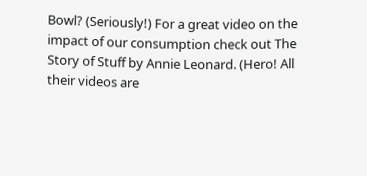Bowl? (Seriously!) For a great video on the impact of our consumption check out The Story of Stuff by Annie Leonard. (Hero! All their videos are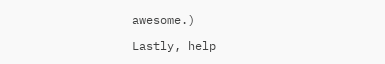awesome.)

Lastly, help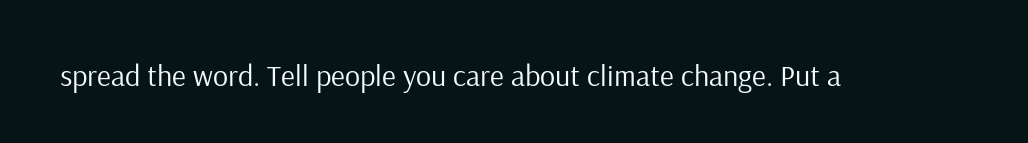spread the word. Tell people you care about climate change. Put a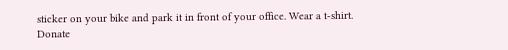sticker on your bike and park it in front of your office. Wear a t-shirt. Donate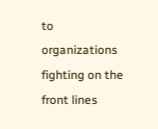to organizations fighting on the front lines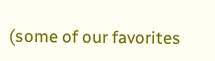(some of our favorites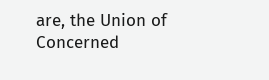are, the Union of Concerned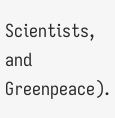Scientists, and Greenpeace).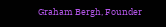Graham Bergh, Founder